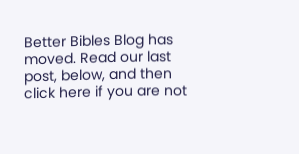Better Bibles Blog has moved. Read our last post, below, and then
click here if you are not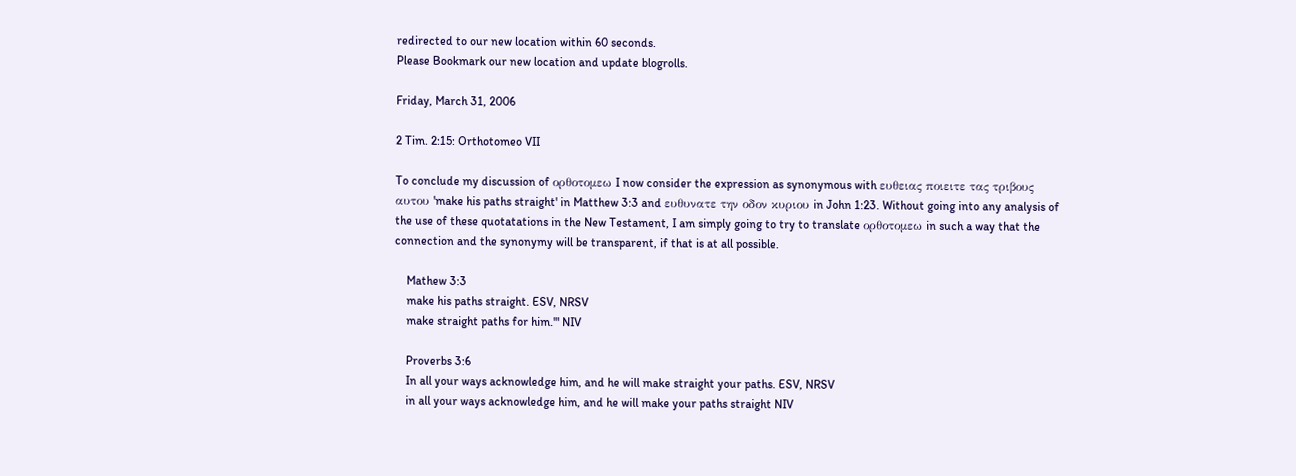redirected to our new location within 60 seconds.
Please Bookmark our new location and update blogrolls.

Friday, March 31, 2006

2 Tim. 2:15: Orthotomeo VII

To conclude my discussion of ορθοτομεω I now consider the expression as synonymous with ευθειας ποιειτε τας τριβους αυτου 'make his paths straight' in Matthew 3:3 and ευθυνατε την οδον κυριου in John 1:23. Without going into any analysis of the use of these quotatations in the New Testament, I am simply going to try to translate ορθοτομεω in such a way that the connection and the synonymy will be transparent, if that is at all possible.

    Mathew 3:3
    make his paths straight. ESV, NRSV
    make straight paths for him.'" NIV

    Proverbs 3:6
    In all your ways acknowledge him, and he will make straight your paths. ESV, NRSV
    in all your ways acknowledge him, and he will make your paths straight NIV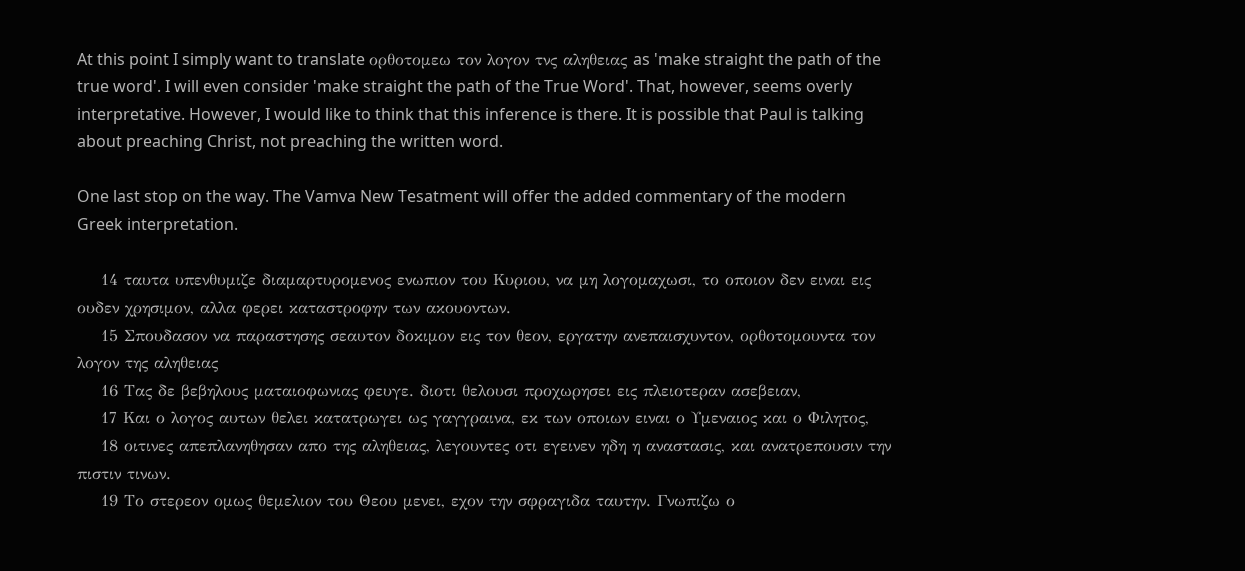At this point I simply want to translate ορθοτομεω τον λογον τνς αληθειας as 'make straight the path of the true word'. I will even consider 'make straight the path of the True Word'. That, however, seems overly interpretative. However, I would like to think that this inference is there. It is possible that Paul is talking about preaching Christ, not preaching the written word.

One last stop on the way. The Vamva New Tesatment will offer the added commentary of the modern Greek interpretation.

    14 ταυτα υπενθυμιζε διαμαρτυρομενος ενωπιον του Κυριου, να μη λογομαχωσι, το οποιον δεν ειναι εις ουδεν χρησιμον, αλλα φερει καταστροφην των ακουοντων.
    15 Σπουδασον να παραστησης σεαυτον δοκιμον εις τον θεον, εργατην ανεπαισχυντον, ορθοτομουντα τον λογον της αληθειας
    16 Τας δε βεβηλους ματαιοφωνιας φευγε. διοτι θελουσι προχωρησει εις πλειοτεραν ασεβειαν,
    17 Και ο λογος αυτων θελει κατατρωγει ως γαγγραινα, εκ των οποιων ειναι ο Υμεναιος και ο Φιλητος,
    18 οιτινες απεπλανηθησαν απο της αληθειας, λεγουντες οτι εγεινεν ηδη η αναστασις, και ανατρεπουσιν την πιστιν τινων.
    19 Το στερεον ομως θεμελιον του Θεου μενει, εχον την σφραγιδα ταυτην. Γνωπιζω ο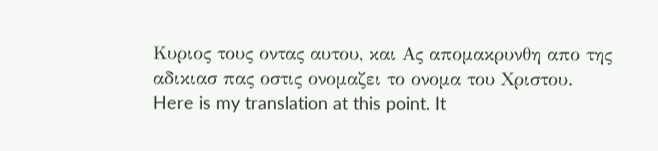Κυριος τους οντας αυτου, και Ας απομακρυνθη απο της αδικιασ πας οστις ονομαζει το ονομα του Χριστου.
Here is my translation at this point. It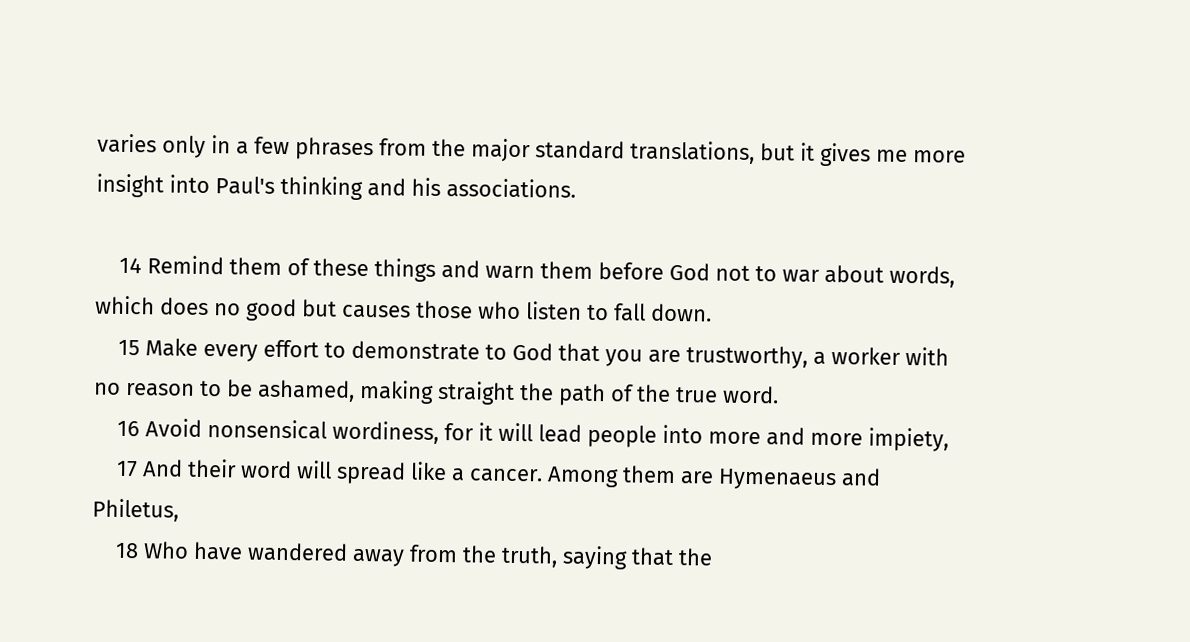varies only in a few phrases from the major standard translations, but it gives me more insight into Paul's thinking and his associations.

    14 Remind them of these things and warn them before God not to war about words, which does no good but causes those who listen to fall down.
    15 Make every effort to demonstrate to God that you are trustworthy, a worker with no reason to be ashamed, making straight the path of the true word.
    16 Avoid nonsensical wordiness, for it will lead people into more and more impiety,
    17 And their word will spread like a cancer. Among them are Hymenaeus and Philetus,
    18 Who have wandered away from the truth, saying that the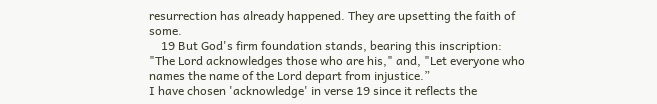resurrection has already happened. They are upsetting the faith of some.
    19 But God's firm foundation stands, bearing this inscription: "The Lord acknowledges those who are his," and, "Let everyone who names the name of the Lord depart from injustice.”
I have chosen 'acknowledge' in verse 19 since it reflects the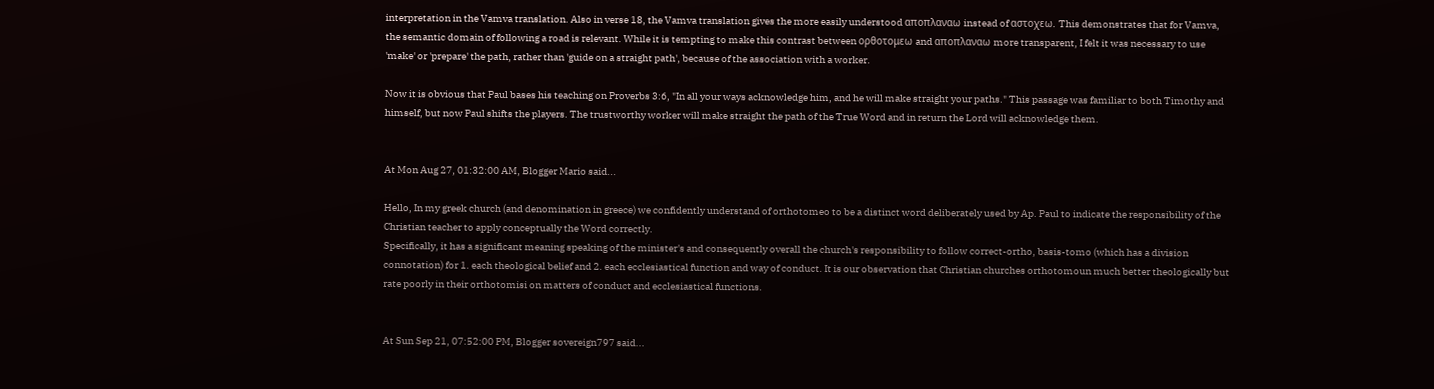interpretation in the Vamva translation. Also in verse 18, the Vamva translation gives the more easily understood αποπλαναω instead of αστοχεω. This demonstrates that for Vamva, the semantic domain of following a road is relevant. While it is tempting to make this contrast between ορθοτομεω and αποπλαναω more transparent, I felt it was necessary to use 'make' or 'prepare' the path, rather than 'guide on a straight path', because of the association with a worker.

Now it is obvious that Paul bases his teaching on Proverbs 3:6, "In all your ways acknowledge him, and he will make straight your paths." This passage was familiar to both Timothy and himself, but now Paul shifts the players. The trustworthy worker will make straight the path of the True Word and in return the Lord will acknowledge them.


At Mon Aug 27, 01:32:00 AM, Blogger Mario said...

Hello, In my greek church (and denomination in greece) we confidently understand of orthotomeo to be a distinct word deliberately used by Ap. Paul to indicate the responsibility of the Christian teacher to apply conceptually the Word correctly.
Specifically, it has a significant meaning speaking of the minister's and consequently overall the church's responsibility to follow correct-ortho, basis-tomo (which has a division connotation) for 1. each theological belief and 2. each ecclesiastical function and way of conduct. It is our observation that Christian churches orthotomoun much better theologically but rate poorly in their orthotomisi on matters of conduct and ecclesiastical functions.


At Sun Sep 21, 07:52:00 PM, Blogger sovereign797 said...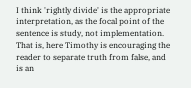I think 'rightly divide' is the appropriate interpretation, as the focal point of the sentence is study, not implementation. That is, here Timothy is encouraging the reader to separate truth from false, and is an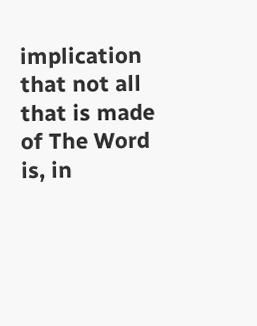implication that not all that is made of The Word is, in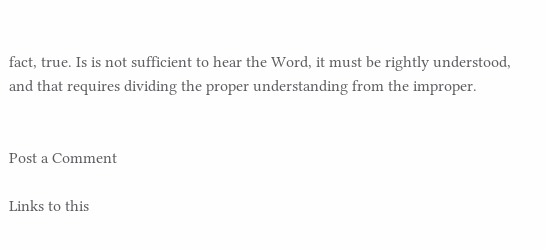fact, true. Is is not sufficient to hear the Word, it must be rightly understood, and that requires dividing the proper understanding from the improper.


Post a Comment

Links to this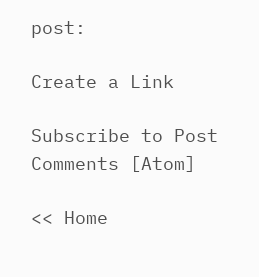post:

Create a Link

Subscribe to Post Comments [Atom]

<< Home